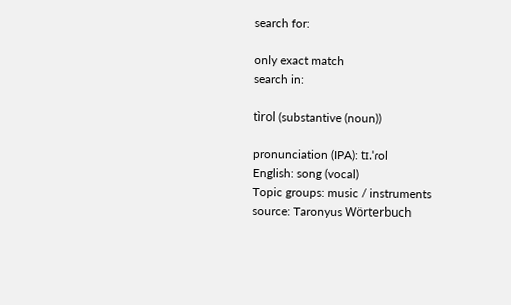search for:

only exact match
search in:

tìrol (substantive (noun))

pronunciation (IPA): tɪ.ˈɾol
English: song (vocal)
Topic groups: music / instruments
source: Taronyus Wörterbuch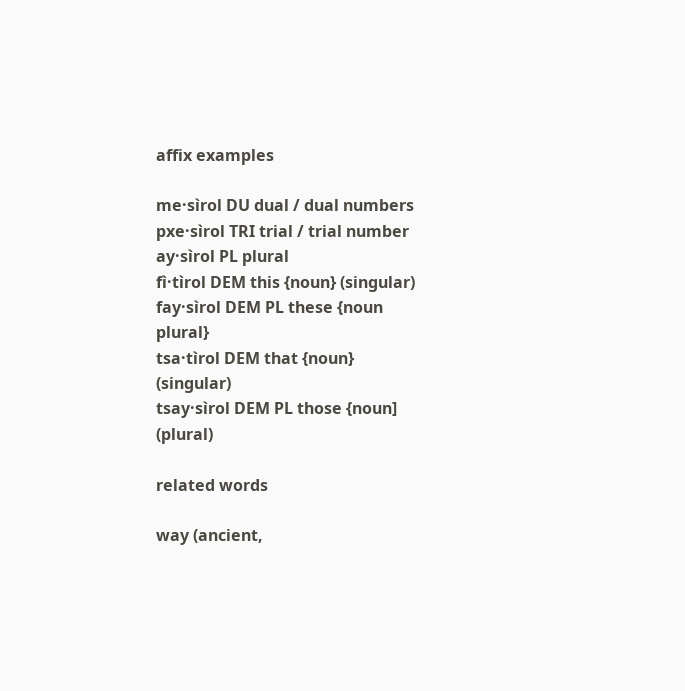affix examples

me·sìrol DU dual / dual numbers
pxe·sìrol TRI trial / trial number
ay·sìrol PL plural
fì·tìrol DEM this {noun} (singular)
fay·sìrol DEM PL these {noun plural}
tsa·tìrol DEM that {noun} (singular)
tsay·sìrol DEM PL those {noun] (plural)

related words

way (ancient,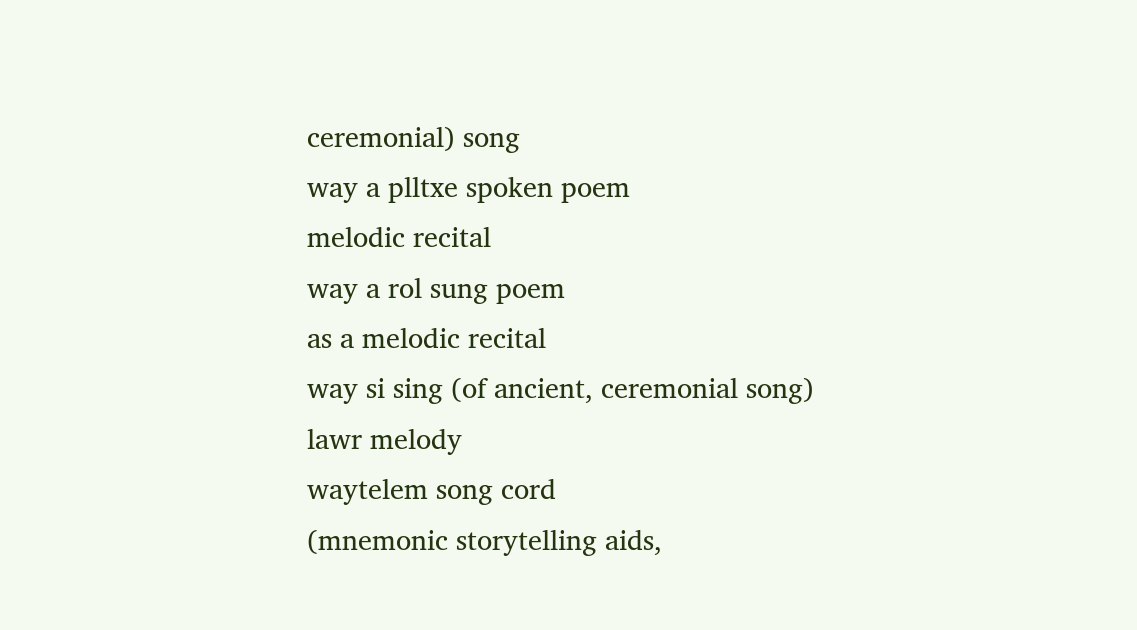ceremonial) song
way a plltxe spoken poem
melodic recital
way a rol sung poem
as a melodic recital
way si sing (of ancient, ceremonial song)
lawr melody
waytelem song cord
(mnemonic storytelling aids,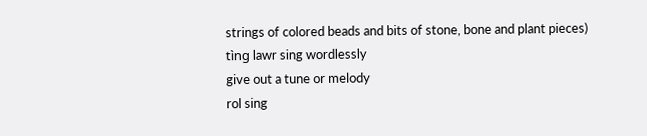strings of colored beads and bits of stone, bone and plant pieces)
tìng lawr sing wordlessly
give out a tune or melody
rol sing